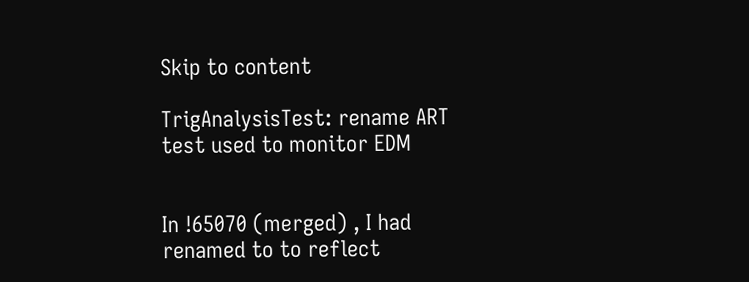Skip to content

TrigAnalysisTest: rename ART test used to monitor EDM


In !65070 (merged) , I had renamed to to reflect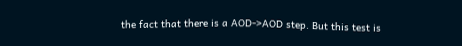the fact that there is a AOD->AOD step. But this test is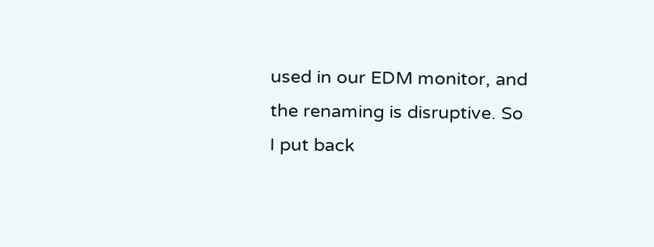used in our EDM monitor, and the renaming is disruptive. So I put back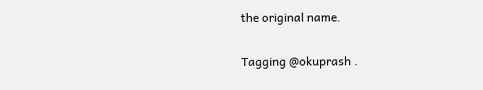the original name.

Tagging @okuprash .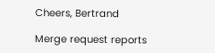Cheers, Bertrand

Merge request reports